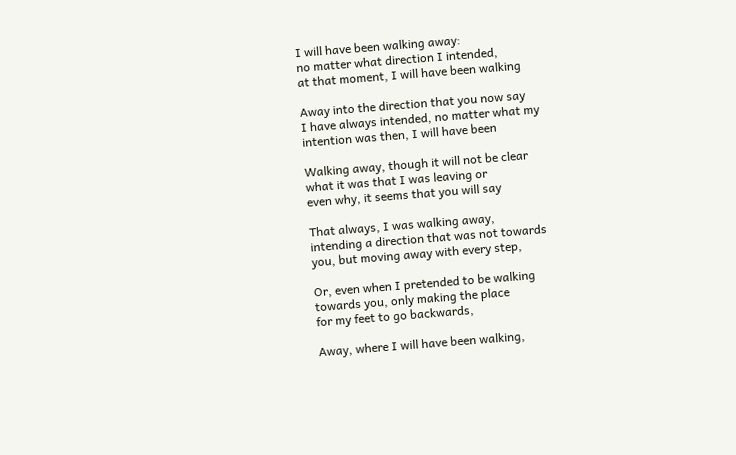I will have been walking away:
no matter what direction I intended,
at that moment, I will have been walking

Away into the direction that you now say
I have always intended, no matter what my
intention was then, I will have been

Walking away, though it will not be clear
what it was that I was leaving or
even why, it seems that you will say

That always, I was walking away,
intending a direction that was not towards
you, but moving away with every step,

Or, even when I pretended to be walking
towards you, only making the place
for my feet to go backwards,

Away, where I will have been walking,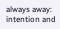always away: intention and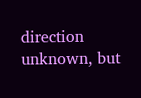direction
unknown, but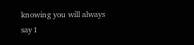knowing you will always
say I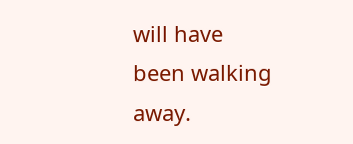will have been walking away.